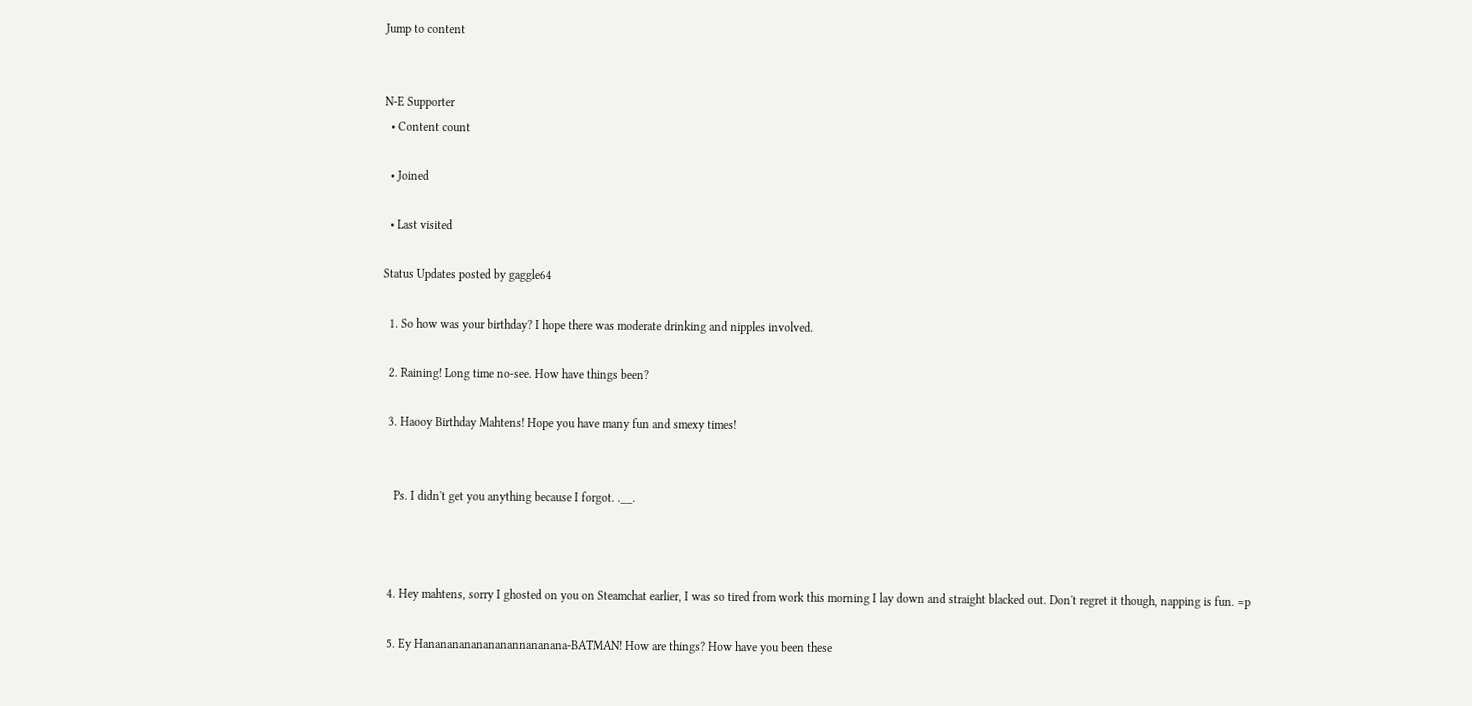Jump to content


N-E Supporter
  • Content count

  • Joined

  • Last visited

Status Updates posted by gaggle64

  1. So how was your birthday? I hope there was moderate drinking and nipples involved.

  2. Raining! Long time no-see. How have things been?

  3. Haooy Birthday Mahtens! Hope you have many fun and smexy times!


    Ps. I didn't get you anything because I forgot. .__.



  4. Hey mahtens, sorry I ghosted on you on Steamchat earlier, I was so tired from work this morning I lay down and straight blacked out. Don't regret it though, napping is fun. =p

  5. Ey Hanananananananannananana-BATMAN! How are things? How have you been these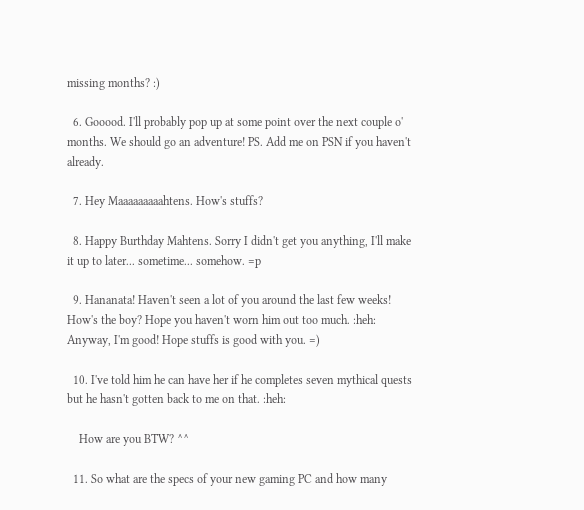missing months? :)

  6. Gooood. I'll probably pop up at some point over the next couple o' months. We should go an adventure! PS. Add me on PSN if you haven't already.

  7. Hey Maaaaaaaaahtens. How's stuffs?

  8. Happy Burthday Mahtens. Sorry I didn't get you anything, I'll make it up to later... sometime... somehow. =p

  9. Hananata! Haven't seen a lot of you around the last few weeks! How's the boy? Hope you haven't worn him out too much. :heh: Anyway, I'm good! Hope stuffs is good with you. =)

  10. I've told him he can have her if he completes seven mythical quests but he hasn't gotten back to me on that. :heh:

    How are you BTW? ^^

  11. So what are the specs of your new gaming PC and how many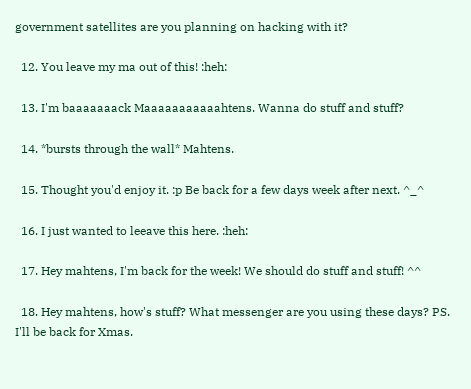government satellites are you planning on hacking with it?

  12. You leave my ma out of this! :heh:

  13. I'm baaaaaaack Maaaaaaaaaaahtens. Wanna do stuff and stuff?

  14. *bursts through the wall* Mahtens.

  15. Thought you'd enjoy it. :p Be back for a few days week after next. ^_^

  16. I just wanted to leeave this here. :heh:

  17. Hey mahtens, I'm back for the week! We should do stuff and stuff! ^^

  18. Hey mahtens, how's stuff? What messenger are you using these days? PS. I'll be back for Xmas.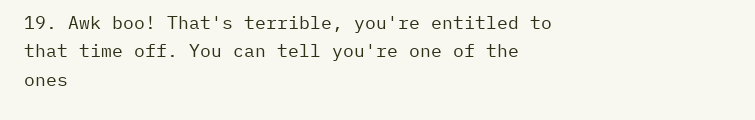19. Awk boo! That's terrible, you're entitled to that time off. You can tell you're one of the ones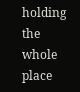holding the whole place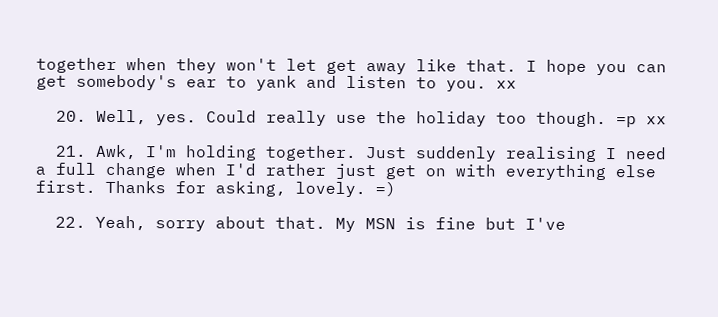together when they won't let get away like that. I hope you can get somebody's ear to yank and listen to you. xx

  20. Well, yes. Could really use the holiday too though. =p xx

  21. Awk, I'm holding together. Just suddenly realising I need a full change when I'd rather just get on with everything else first. Thanks for asking, lovely. =)

  22. Yeah, sorry about that. My MSN is fine but I've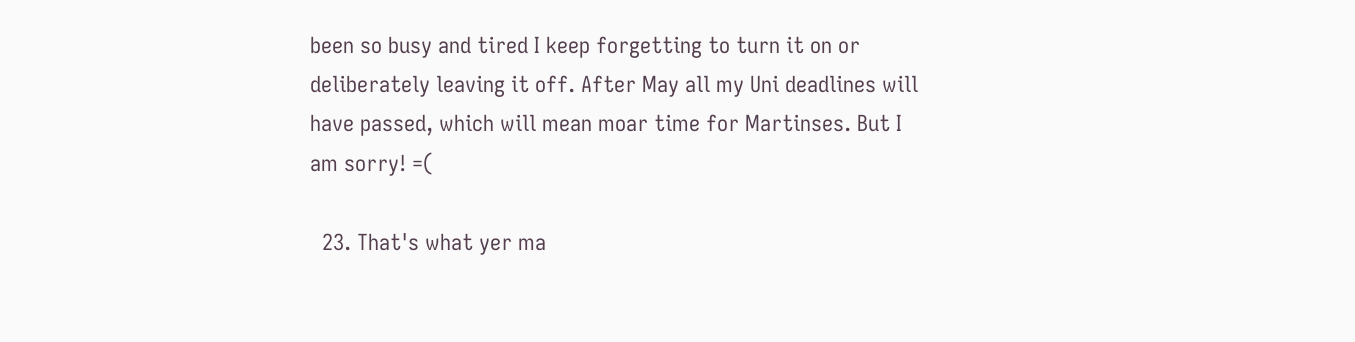been so busy and tired I keep forgetting to turn it on or deliberately leaving it off. After May all my Uni deadlines will have passed, which will mean moar time for Martinses. But I am sorry! =(

  23. That's what yer ma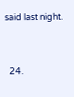said last night.



  24.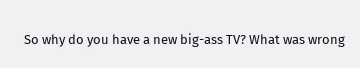So why do you have a new big-ass TV? What was wrong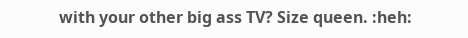with your other big ass TV? Size queen. :heh: